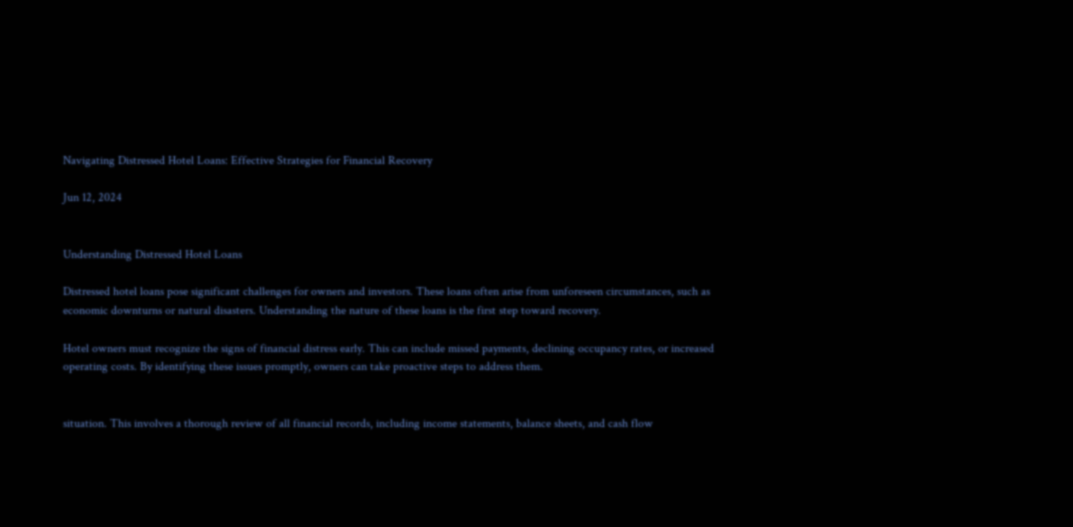Navigating Distressed Hotel Loans: Effective Strategies for Financial Recovery

Jun 12, 2024


Understanding Distressed Hotel Loans

Distressed hotel loans pose significant challenges for owners and investors. These loans often arise from unforeseen circumstances, such as economic downturns or natural disasters. Understanding the nature of these loans is the first step toward recovery.

Hotel owners must recognize the signs of financial distress early. This can include missed payments, declining occupancy rates, or increased operating costs. By identifying these issues promptly, owners can take proactive steps to address them.


situation. This involves a thorough review of all financial records, including income statements, balance sheets, and cash flow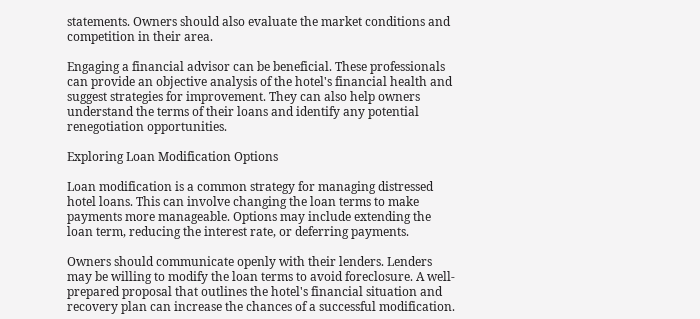statements. Owners should also evaluate the market conditions and competition in their area.

Engaging a financial advisor can be beneficial. These professionals can provide an objective analysis of the hotel's financial health and suggest strategies for improvement. They can also help owners understand the terms of their loans and identify any potential renegotiation opportunities.

Exploring Loan Modification Options

Loan modification is a common strategy for managing distressed hotel loans. This can involve changing the loan terms to make payments more manageable. Options may include extending the loan term, reducing the interest rate, or deferring payments.

Owners should communicate openly with their lenders. Lenders may be willing to modify the loan terms to avoid foreclosure. A well-prepared proposal that outlines the hotel's financial situation and recovery plan can increase the chances of a successful modification.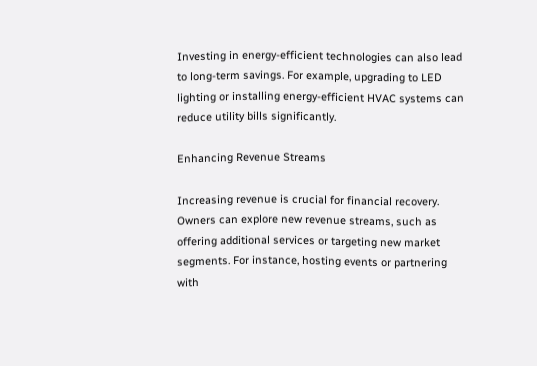Investing in energy-efficient technologies can also lead to long-term savings. For example, upgrading to LED lighting or installing energy-efficient HVAC systems can reduce utility bills significantly.

Enhancing Revenue Streams

Increasing revenue is crucial for financial recovery. Owners can explore new revenue streams, such as offering additional services or targeting new market segments. For instance, hosting events or partnering with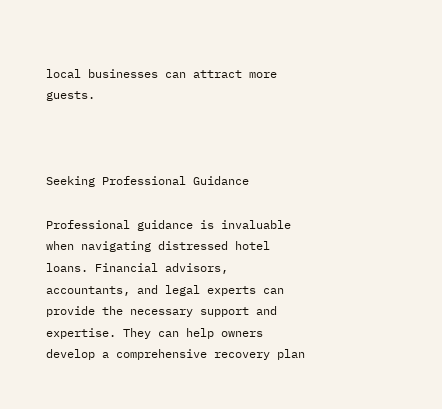local businesses can attract more guests.



Seeking Professional Guidance

Professional guidance is invaluable when navigating distressed hotel loans. Financial advisors, accountants, and legal experts can provide the necessary support and expertise. They can help owners develop a comprehensive recovery plan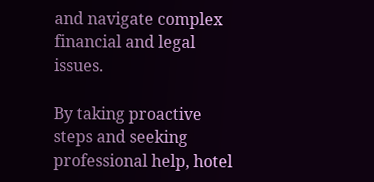and navigate complex financial and legal issues.

By taking proactive steps and seeking professional help, hotel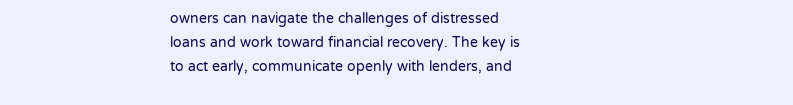owners can navigate the challenges of distressed loans and work toward financial recovery. The key is to act early, communicate openly with lenders, and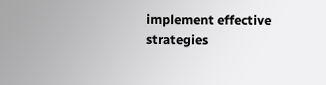implement effective strategies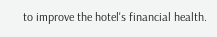to improve the hotel's financial health.